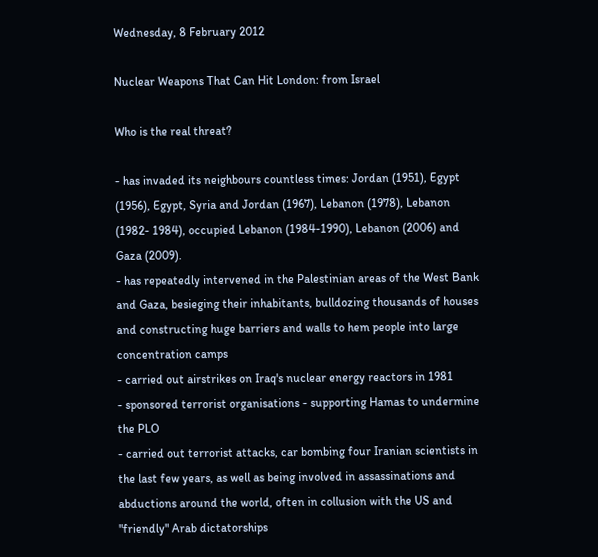Wednesday, 8 February 2012

Nuclear Weapons That Can Hit London: from Israel

Who is the real threat?

- has invaded its neighbours countless times: Jordan (1951), Egypt (1956), Egypt, Syria and Jordan (1967), Lebanon (1978), Lebanon (1982- 1984), occupied Lebanon (1984-1990), Lebanon (2006) and Gaza (2009).
- has repeatedly intervened in the Palestinian areas of the West Bank and Gaza, besieging their inhabitants, bulldozing thousands of houses and constructing huge barriers and walls to hem people into large concentration camps
- carried out airstrikes on Iraq's nuclear energy reactors in 1981
- sponsored terrorist organisations - supporting Hamas to undermine the PLO
- carried out terrorist attacks, car bombing four Iranian scientists in the last few years, as well as being involved in assassinations and abductions around the world, often in collusion with the US and "friendly" Arab dictatorships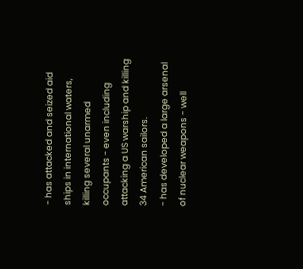- has attacked and seized aid ships in international waters, killing several unarmed occupants - even including attacking a US warship and killing 34 American sailors.
- has developed a large arsenal of nuclear weapons - well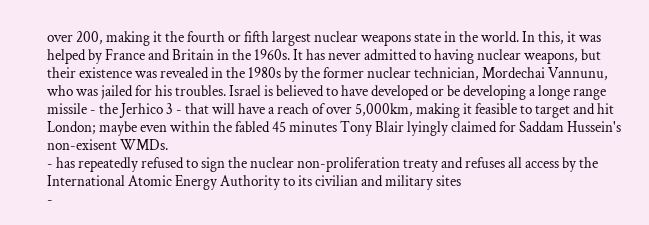over 200, making it the fourth or fifth largest nuclear weapons state in the world. In this, it was helped by France and Britain in the 1960s. It has never admitted to having nuclear weapons, but their existence was revealed in the 1980s by the former nuclear technician, Mordechai Vannunu, who was jailed for his troubles. Israel is believed to have developed or be developing a longe range missile - the Jerhico 3 - that will have a reach of over 5,000km, making it feasible to target and hit London; maybe even within the fabled 45 minutes Tony Blair lyingly claimed for Saddam Hussein's non-exisent WMDs.
- has repeatedly refused to sign the nuclear non-proliferation treaty and refuses all access by the International Atomic Energy Authority to its civilian and military sites
-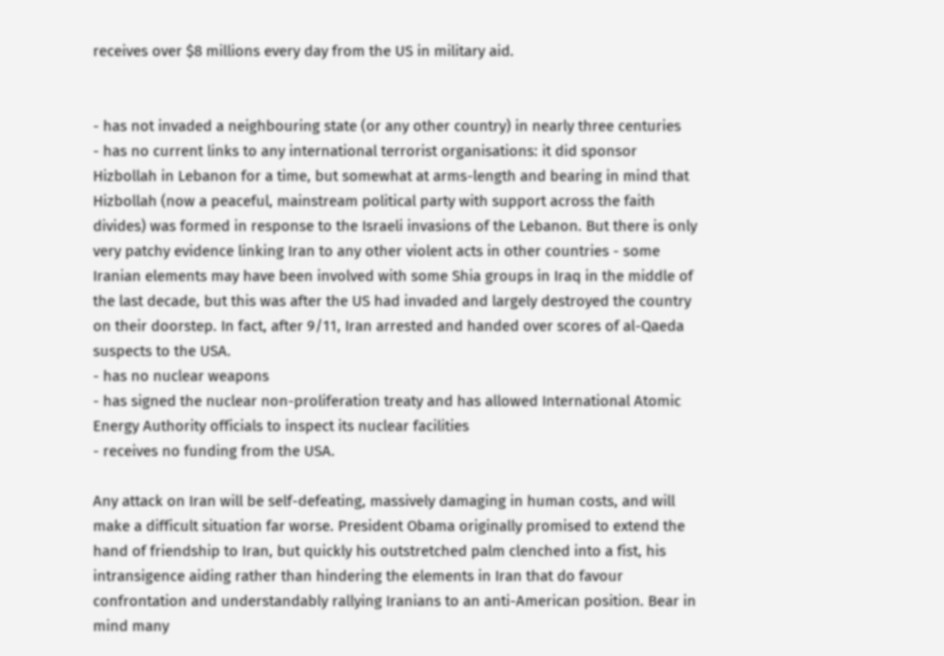receives over $8 millions every day from the US in military aid.


- has not invaded a neighbouring state (or any other country) in nearly three centuries
- has no current links to any international terrorist organisations: it did sponsor Hizbollah in Lebanon for a time, but somewhat at arms-length and bearing in mind that Hizbollah (now a peaceful, mainstream political party with support across the faith divides) was formed in response to the Israeli invasions of the Lebanon. But there is only very patchy evidence linking Iran to any other violent acts in other countries - some Iranian elements may have been involved with some Shia groups in Iraq in the middle of the last decade, but this was after the US had invaded and largely destroyed the country on their doorstep. In fact, after 9/11, Iran arrested and handed over scores of al-Qaeda suspects to the USA.
- has no nuclear weapons
- has signed the nuclear non-proliferation treaty and has allowed International Atomic Energy Authority officials to inspect its nuclear facilities
- receives no funding from the USA.

Any attack on Iran will be self-defeating, massively damaging in human costs, and will make a difficult situation far worse. President Obama originally promised to extend the hand of friendship to Iran, but quickly his outstretched palm clenched into a fist, his intransigence aiding rather than hindering the elements in Iran that do favour confrontation and understandably rallying Iranians to an anti-American position. Bear in mind many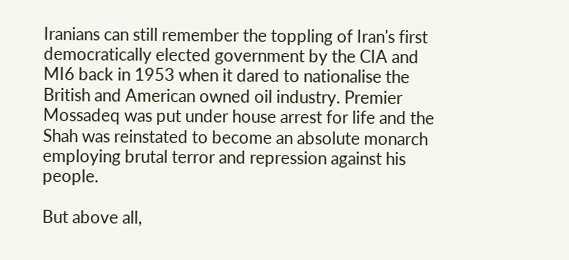Iranians can still remember the toppling of Iran's first democratically elected government by the CIA and MI6 back in 1953 when it dared to nationalise the British and American owned oil industry. Premier Mossadeq was put under house arrest for life and the Shah was reinstated to become an absolute monarch employing brutal terror and repression against his people.

But above all,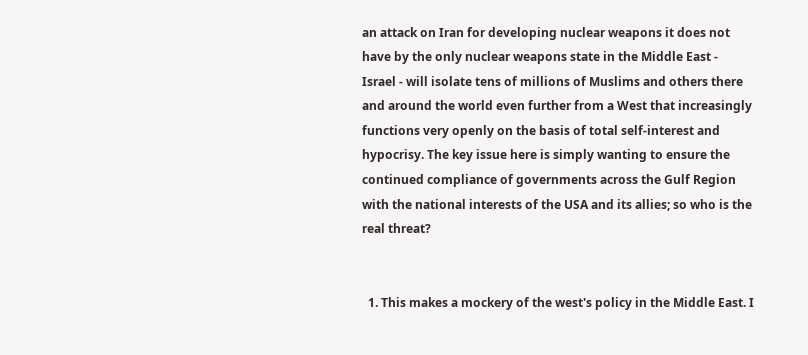an attack on Iran for developing nuclear weapons it does not have by the only nuclear weapons state in the Middle East - Israel - will isolate tens of millions of Muslims and others there and around the world even further from a West that increasingly functions very openly on the basis of total self-interest and hypocrisy. The key issue here is simply wanting to ensure the continued compliance of governments across the Gulf Region with the national interests of the USA and its allies; so who is the real threat?


  1. This makes a mockery of the west's policy in the Middle East. I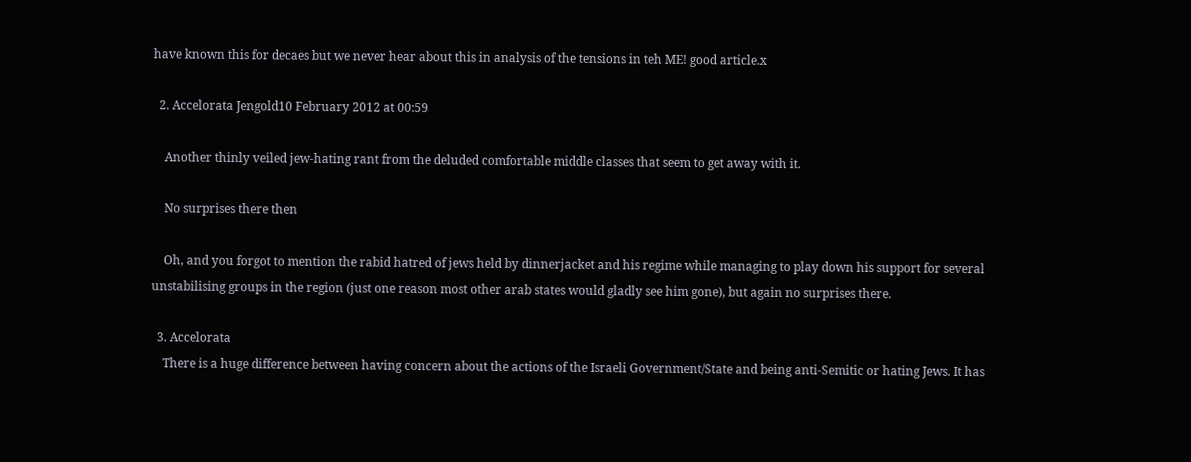have known this for decaes but we never hear about this in analysis of the tensions in teh ME! good article.x

  2. Accelorata Jengold10 February 2012 at 00:59

    Another thinly veiled jew-hating rant from the deluded comfortable middle classes that seem to get away with it.

    No surprises there then

    Oh, and you forgot to mention the rabid hatred of jews held by dinnerjacket and his regime while managing to play down his support for several unstabilising groups in the region (just one reason most other arab states would gladly see him gone), but again no surprises there.

  3. Accelorata
    There is a huge difference between having concern about the actions of the Israeli Government/State and being anti-Semitic or hating Jews. It has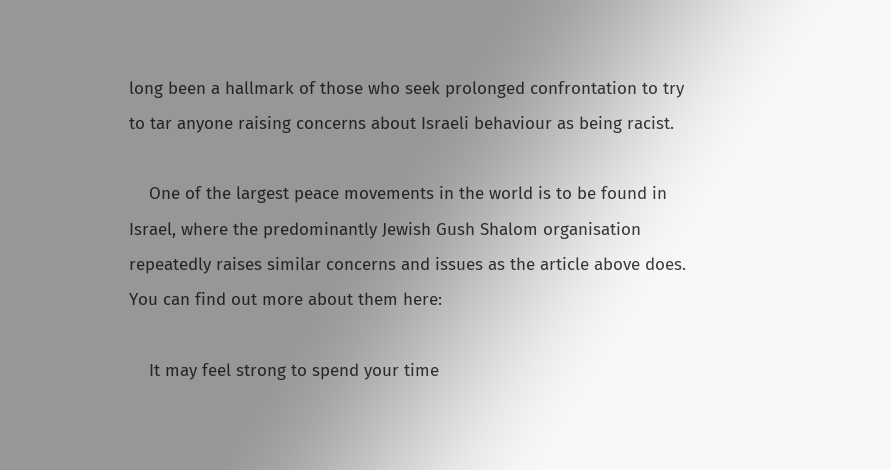long been a hallmark of those who seek prolonged confrontation to try to tar anyone raising concerns about Israeli behaviour as being racist.

    One of the largest peace movements in the world is to be found in Israel, where the predominantly Jewish Gush Shalom organisation repeatedly raises similar concerns and issues as the article above does. You can find out more about them here:

    It may feel strong to spend your time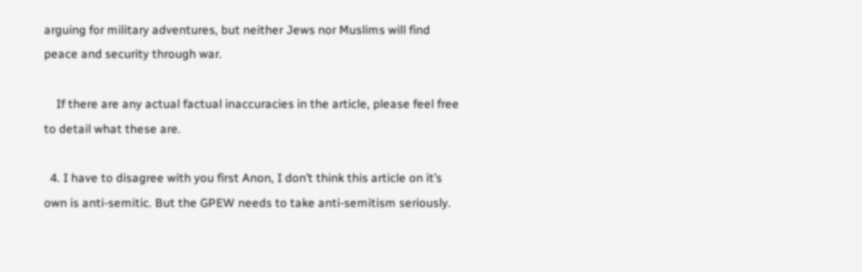arguing for military adventures, but neither Jews nor Muslims will find peace and security through war.

    If there are any actual factual inaccuracies in the article, please feel free to detail what these are.

  4. I have to disagree with you first Anon, I don’t think this article on it’s own is anti-semitic. But the GPEW needs to take anti-semitism seriously.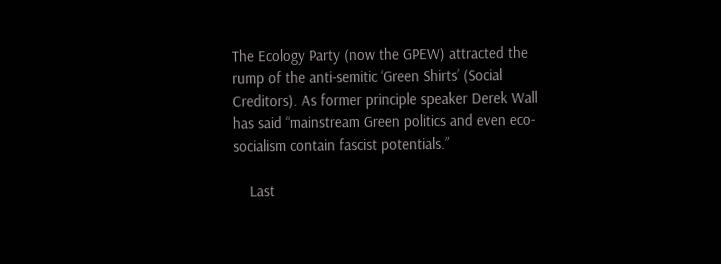The Ecology Party (now the GPEW) attracted the rump of the anti-semitic ‘Green Shirts’ (Social Creditors). As former principle speaker Derek Wall has said “mainstream Green politics and even eco-socialism contain fascist potentials.”

    Last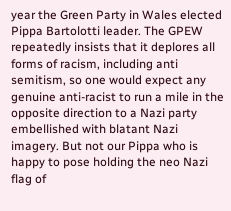year the Green Party in Wales elected Pippa Bartolotti leader. The GPEW repeatedly insists that it deplores all forms of racism, including anti semitism, so one would expect any genuine anti-racist to run a mile in the opposite direction to a Nazi party embellished with blatant Nazi imagery. But not our Pippa who is happy to pose holding the neo Nazi flag of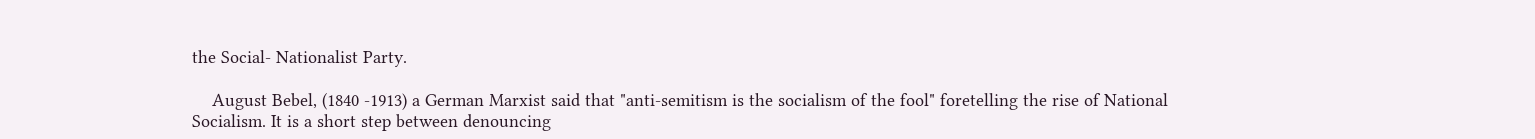the Social- Nationalist Party.

    August Bebel, (1840 -1913) a German Marxist said that "anti-semitism is the socialism of the fool" foretelling the rise of National Socialism. It is a short step between denouncing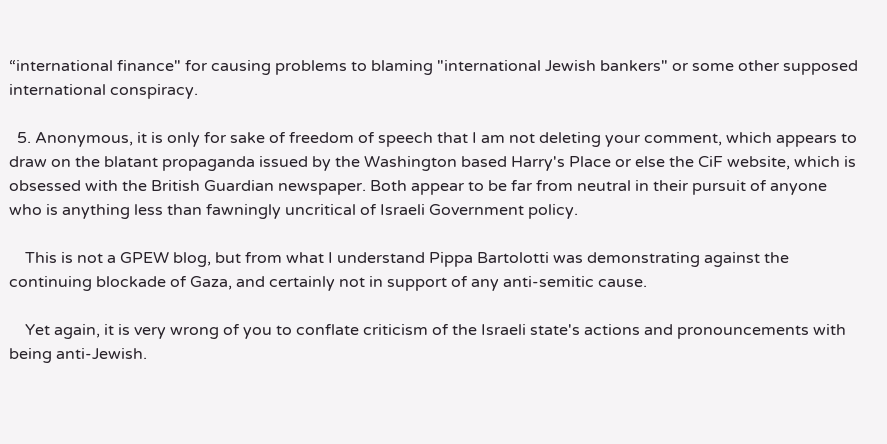“international finance" for causing problems to blaming "international Jewish bankers" or some other supposed international conspiracy.

  5. Anonymous, it is only for sake of freedom of speech that I am not deleting your comment, which appears to draw on the blatant propaganda issued by the Washington based Harry's Place or else the CiF website, which is obsessed with the British Guardian newspaper. Both appear to be far from neutral in their pursuit of anyone who is anything less than fawningly uncritical of Israeli Government policy.

    This is not a GPEW blog, but from what I understand Pippa Bartolotti was demonstrating against the continuing blockade of Gaza, and certainly not in support of any anti-semitic cause.

    Yet again, it is very wrong of you to conflate criticism of the Israeli state's actions and pronouncements with being anti-Jewish.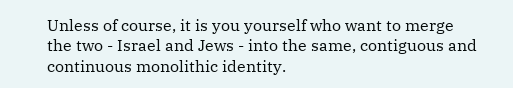Unless of course, it is you yourself who want to merge the two - Israel and Jews - into the same, contiguous and continuous monolithic identity.